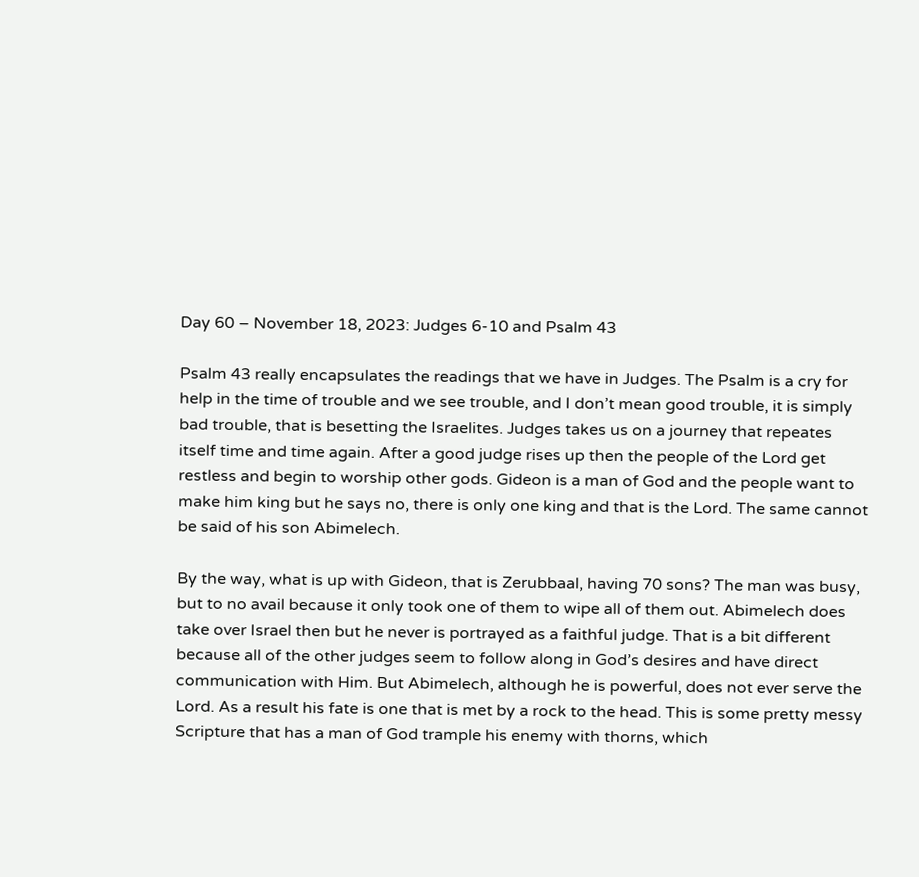Day 60 – November 18, 2023: Judges 6-10 and Psalm 43

Psalm 43 really encapsulates the readings that we have in Judges. The Psalm is a cry for help in the time of trouble and we see trouble, and I don’t mean good trouble, it is simply bad trouble, that is besetting the Israelites. Judges takes us on a journey that repeates itself time and time again. After a good judge rises up then the people of the Lord get restless and begin to worship other gods. Gideon is a man of God and the people want to make him king but he says no, there is only one king and that is the Lord. The same cannot be said of his son Abimelech.

By the way, what is up with Gideon, that is Zerubbaal, having 70 sons? The man was busy, but to no avail because it only took one of them to wipe all of them out. Abimelech does take over Israel then but he never is portrayed as a faithful judge. That is a bit different because all of the other judges seem to follow along in God’s desires and have direct communication with Him. But Abimelech, although he is powerful, does not ever serve the Lord. As a result his fate is one that is met by a rock to the head. This is some pretty messy Scripture that has a man of God trample his enemy with thorns, which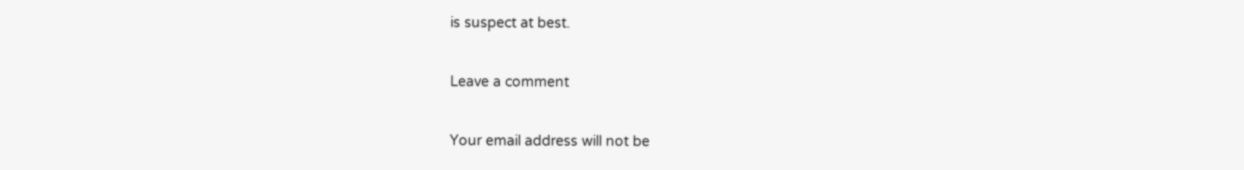is suspect at best.

Leave a comment

Your email address will not be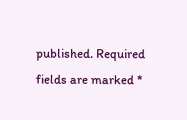published. Required fields are marked *